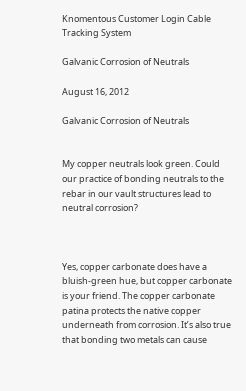Knomentous Customer Login Cable Tracking System

Galvanic Corrosion of Neutrals

August 16, 2012

Galvanic Corrosion of Neutrals


My copper neutrals look green. Could our practice of bonding neutrals to the rebar in our vault structures lead to neutral corrosion?



Yes, copper carbonate does have a bluish-green hue, but copper carbonate is your friend. The copper carbonate patina protects the native copper underneath from corrosion. It’s also true that bonding two metals can cause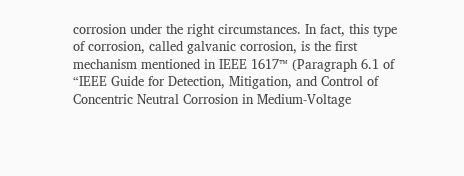corrosion under the right circumstances. In fact, this type of corrosion, called galvanic corrosion, is the first mechanism mentioned in IEEE 1617™ (Paragraph 6.1 of “IEEE Guide for Detection, Mitigation, and Control of Concentric Neutral Corrosion in Medium-Voltage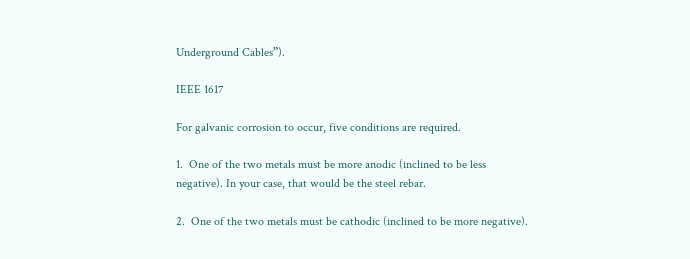Underground Cables”).

IEEE 1617

For galvanic corrosion to occur, five conditions are required.

1.  One of the two metals must be more anodic (inclined to be less negative). In your case, that would be the steel rebar.

2.  One of the two metals must be cathodic (inclined to be more negative).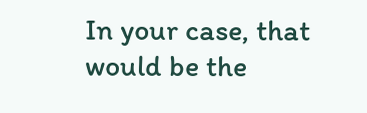In your case, that would be the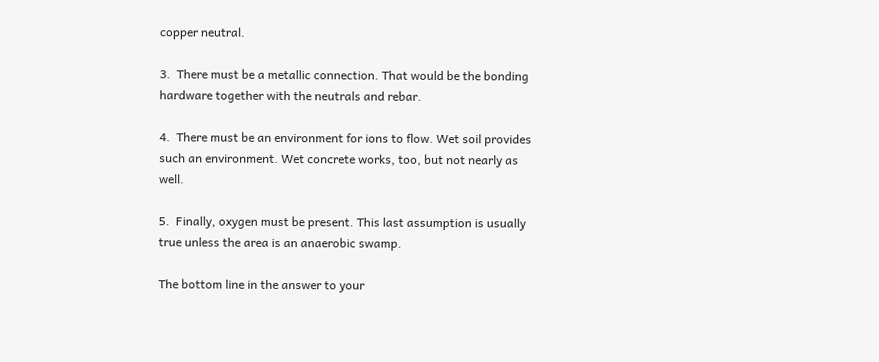copper neutral.

3.  There must be a metallic connection. That would be the bonding hardware together with the neutrals and rebar.

4.  There must be an environment for ions to flow. Wet soil provides such an environment. Wet concrete works, too, but not nearly as well.

5.  Finally, oxygen must be present. This last assumption is usually true unless the area is an anaerobic swamp.

The bottom line in the answer to your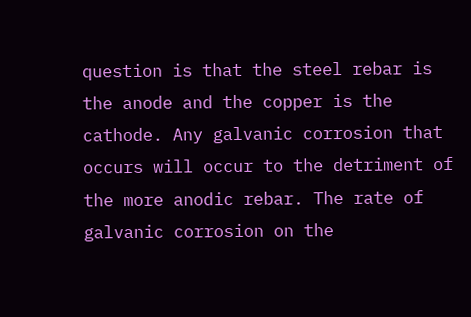question is that the steel rebar is the anode and the copper is the cathode. Any galvanic corrosion that occurs will occur to the detriment of the more anodic rebar. The rate of galvanic corrosion on the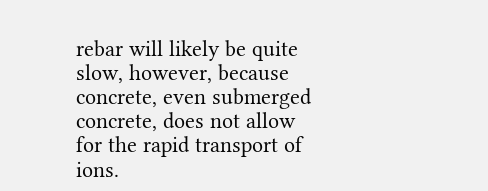rebar will likely be quite slow, however, because concrete, even submerged concrete, does not allow for the rapid transport of ions.